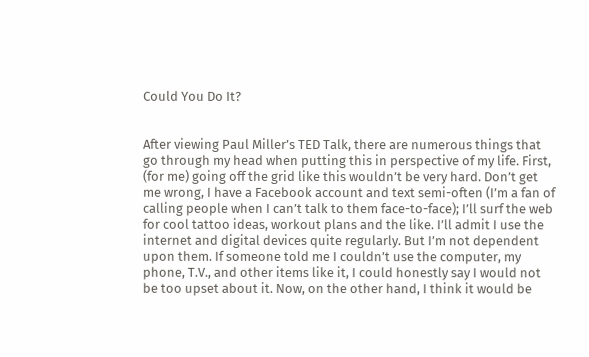Could You Do It?


After viewing Paul Miller’s TED Talk, there are numerous things that go through my head when putting this in perspective of my life. First, (for me) going off the grid like this wouldn’t be very hard. Don’t get me wrong, I have a Facebook account and text semi-often (I’m a fan of calling people when I can’t talk to them face-to-face); I’ll surf the web for cool tattoo ideas, workout plans and the like. I’ll admit I use the internet and digital devices quite regularly. But I’m not dependent upon them. If someone told me I couldn’t use the computer, my phone, T.V., and other items like it, I could honestly say I would not be too upset about it. Now, on the other hand, I think it would be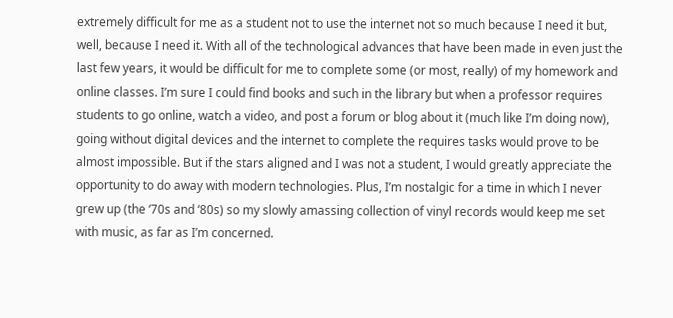extremely difficult for me as a student not to use the internet not so much because I need it but, well, because I need it. With all of the technological advances that have been made in even just the last few years, it would be difficult for me to complete some (or most, really) of my homework and online classes. I’m sure I could find books and such in the library but when a professor requires students to go online, watch a video, and post a forum or blog about it (much like I’m doing now), going without digital devices and the internet to complete the requires tasks would prove to be almost impossible. But if the stars aligned and I was not a student, I would greatly appreciate the opportunity to do away with modern technologies. Plus, I’m nostalgic for a time in which I never grew up (the ‘70s and ‘80s) so my slowly amassing collection of vinyl records would keep me set with music, as far as I’m concerned.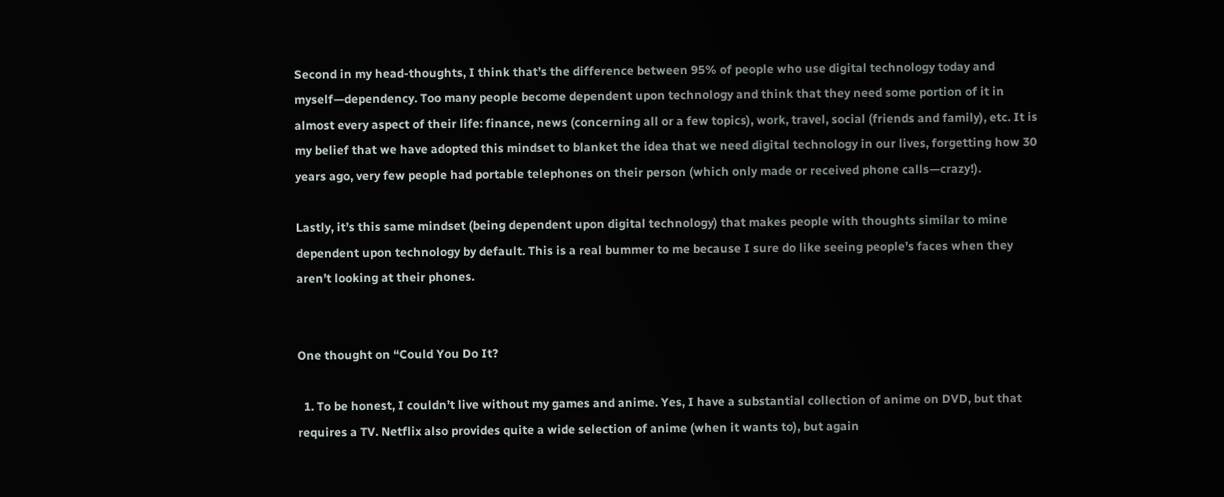Second in my head-thoughts, I think that’s the difference between 95% of people who use digital technology today and myself—dependency. Too many people become dependent upon technology and think that they need some portion of it in almost every aspect of their life: finance, news (concerning all or a few topics), work, travel, social (friends and family), etc. It is my belief that we have adopted this mindset to blanket the idea that we need digital technology in our lives, forgetting how 30 years ago, very few people had portable telephones on their person (which only made or received phone calls—crazy!).

Lastly, it’s this same mindset (being dependent upon digital technology) that makes people with thoughts similar to mine dependent upon technology by default. This is a real bummer to me because I sure do like seeing people’s faces when they aren’t looking at their phones.


One thought on “Could You Do It?

  1. To be honest, I couldn’t live without my games and anime. Yes, I have a substantial collection of anime on DVD, but that requires a TV. Netflix also provides quite a wide selection of anime (when it wants to), but again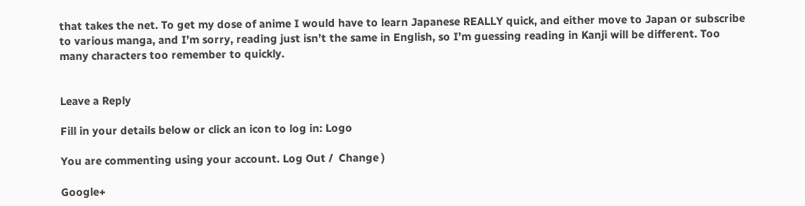that takes the net. To get my dose of anime I would have to learn Japanese REALLY quick, and either move to Japan or subscribe to various manga, and I’m sorry, reading just isn’t the same in English, so I’m guessing reading in Kanji will be different. Too many characters too remember to quickly.


Leave a Reply

Fill in your details below or click an icon to log in: Logo

You are commenting using your account. Log Out /  Change )

Google+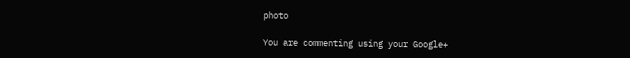photo

You are commenting using your Google+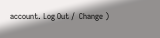account. Log Out /  Change )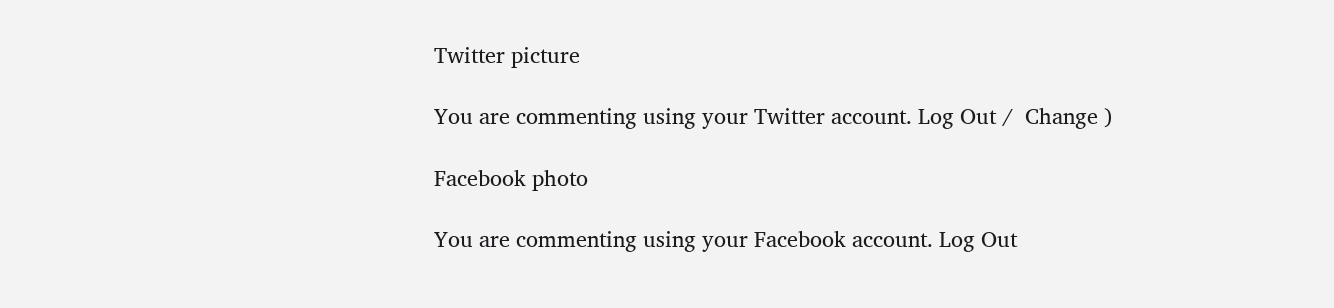Twitter picture

You are commenting using your Twitter account. Log Out /  Change )

Facebook photo

You are commenting using your Facebook account. Log Out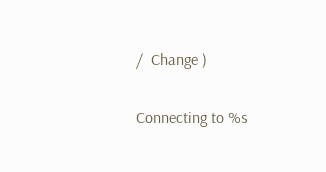/  Change )


Connecting to %s